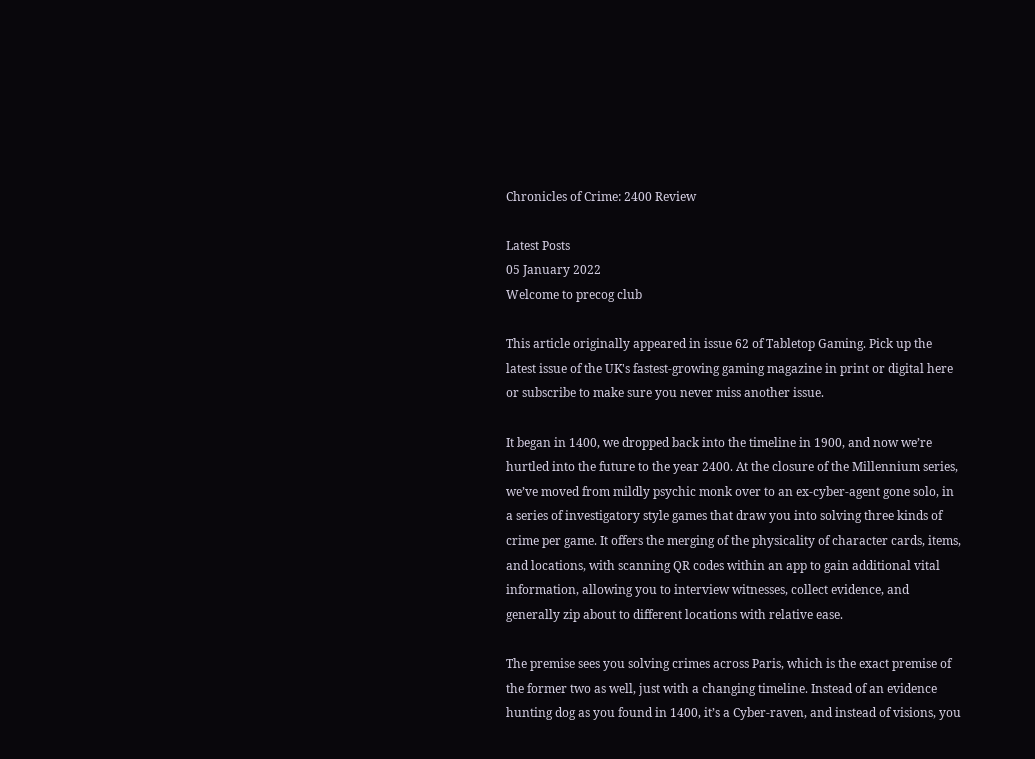Chronicles of Crime: 2400 Review

Latest Posts
05 January 2022
Welcome to precog club

This article originally appeared in issue 62 of Tabletop Gaming. Pick up the latest issue of the UK's fastest-growing gaming magazine in print or digital here or subscribe to make sure you never miss another issue.

It began in 1400, we dropped back into the timeline in 1900, and now we’re hurtled into the future to the year 2400. At the closure of the Millennium series, we’ve moved from mildly psychic monk over to an ex-cyber-agent gone solo, in a series of investigatory style games that draw you into solving three kinds of crime per game. It offers the merging of the physicality of character cards, items, and locations, with scanning QR codes within an app to gain additional vital information, allowing you to interview witnesses, collect evidence, and generally zip about to different locations with relative ease.

The premise sees you solving crimes across Paris, which is the exact premise of the former two as well, just with a changing timeline. Instead of an evidence hunting dog as you found in 1400, it’s a Cyber-raven, and instead of visions, you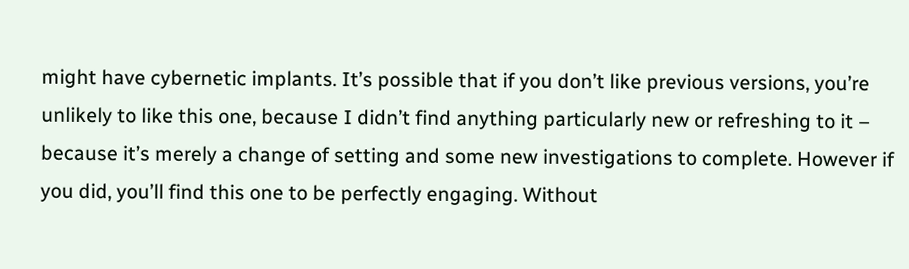might have cybernetic implants. It’s possible that if you don’t like previous versions, you’re unlikely to like this one, because I didn’t find anything particularly new or refreshing to it – because it’s merely a change of setting and some new investigations to complete. However if you did, you’ll find this one to be perfectly engaging. Without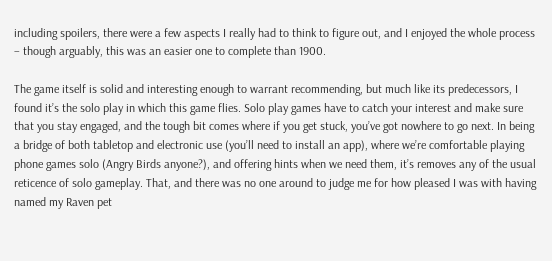including spoilers, there were a few aspects I really had to think to figure out, and I enjoyed the whole process – though arguably, this was an easier one to complete than 1900.

The game itself is solid and interesting enough to warrant recommending, but much like its predecessors, I found it’s the solo play in which this game flies. Solo play games have to catch your interest and make sure that you stay engaged, and the tough bit comes where if you get stuck, you’ve got nowhere to go next. In being a bridge of both tabletop and electronic use (you’ll need to install an app), where we’re comfortable playing phone games solo (Angry Birds anyone?), and offering hints when we need them, it’s removes any of the usual reticence of solo gameplay. That, and there was no one around to judge me for how pleased I was with having named my Raven pet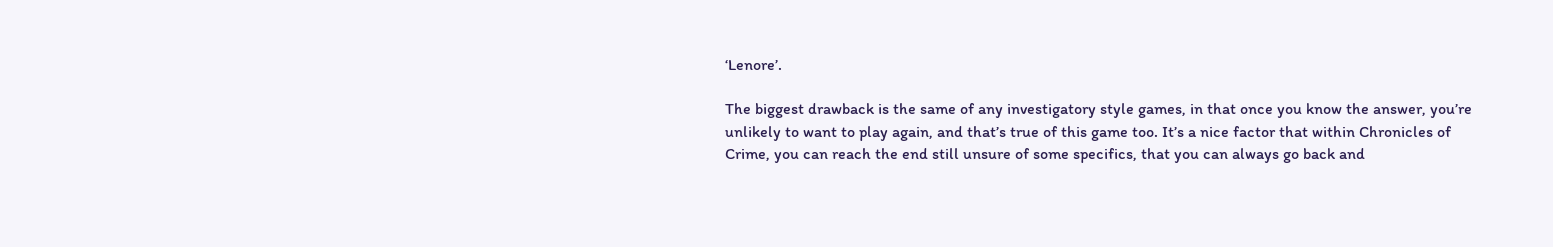‘Lenore’.

The biggest drawback is the same of any investigatory style games, in that once you know the answer, you’re unlikely to want to play again, and that’s true of this game too. It’s a nice factor that within Chronicles of Crime, you can reach the end still unsure of some specifics, that you can always go back and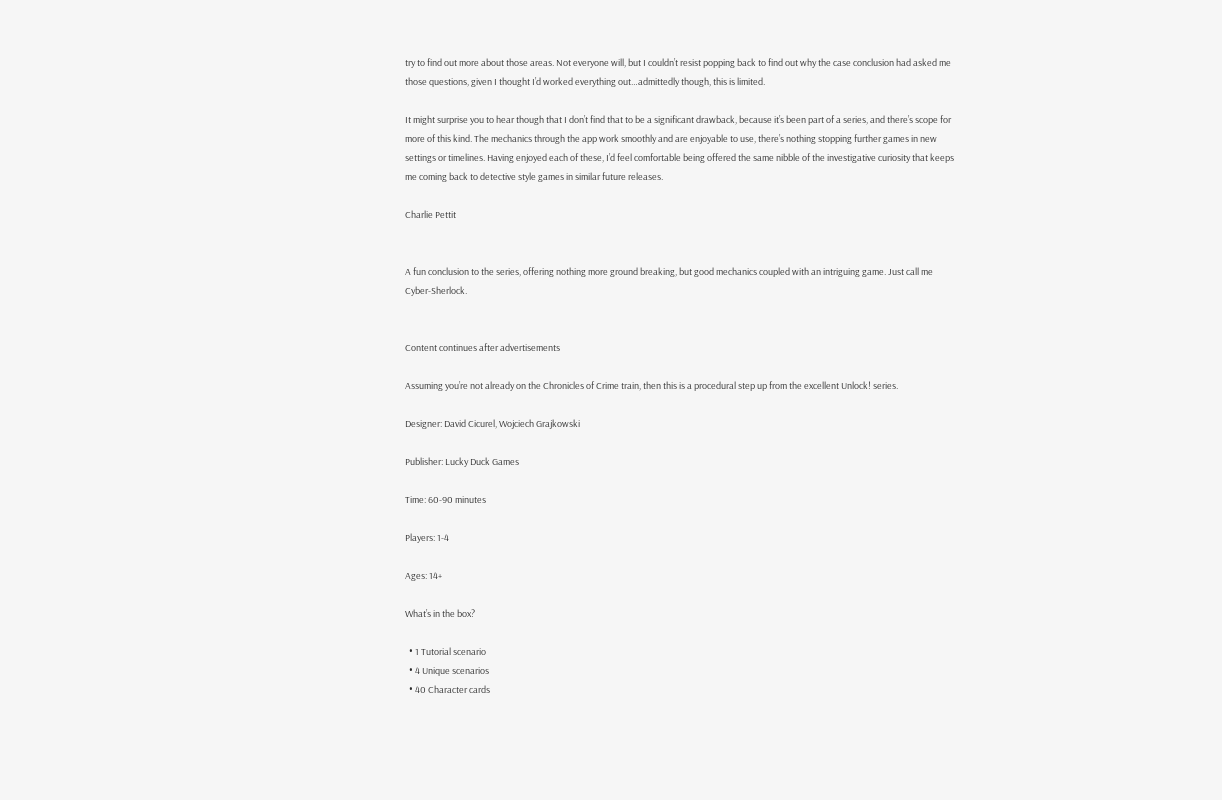try to find out more about those areas. Not everyone will, but I couldn’t resist popping back to find out why the case conclusion had asked me those questions, given I thought I’d worked everything out…admittedly though, this is limited.

It might surprise you to hear though that I don’t find that to be a significant drawback, because it’s been part of a series, and there’s scope for more of this kind. The mechanics through the app work smoothly and are enjoyable to use, there’s nothing stopping further games in new settings or timelines. Having enjoyed each of these, I’d feel comfortable being offered the same nibble of the investigative curiosity that keeps me coming back to detective style games in similar future releases.

Charlie Pettit


A fun conclusion to the series, offering nothing more ground breaking, but good mechanics coupled with an intriguing game. Just call me Cyber-Sherlock.


Content continues after advertisements

Assuming you’re not already on the Chronicles of Crime train, then this is a procedural step up from the excellent Unlock! series.

Designer: David Cicurel, Wojciech Grajkowski

Publisher: Lucky Duck Games

Time: 60-90 minutes

Players: 1-4

Ages: 14+

What’s in the box?

  • 1 Tutorial scenario
  • 4 Unique scenarios
  • 40 Character cards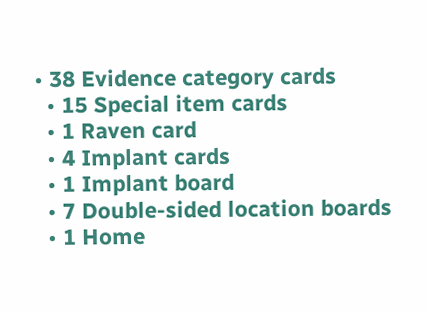• 38 Evidence category cards
  • 15 Special item cards
  • 1 Raven card
  • 4 Implant cards
  • 1 Implant board
  • 7 Double-sided location boards
  • 1 Home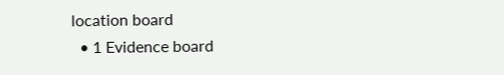location board
  • 1 Evidence board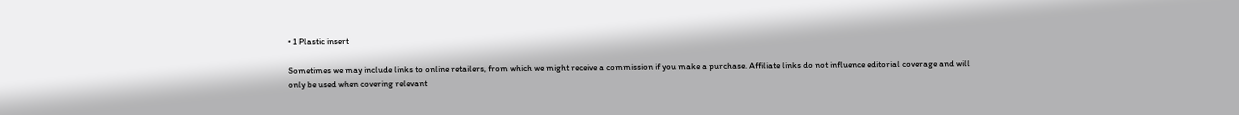• 1 Plastic insert

Sometimes we may include links to online retailers, from which we might receive a commission if you make a purchase. Affiliate links do not influence editorial coverage and will only be used when covering relevant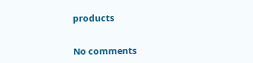products


No comments